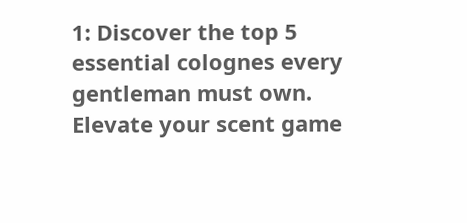1: Discover the top 5 essential colognes every gentleman must own. Elevate your scent game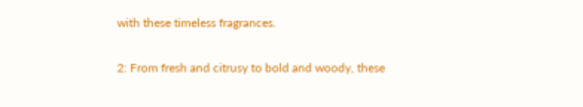with these timeless fragrances.

2: From fresh and citrusy to bold and woody, these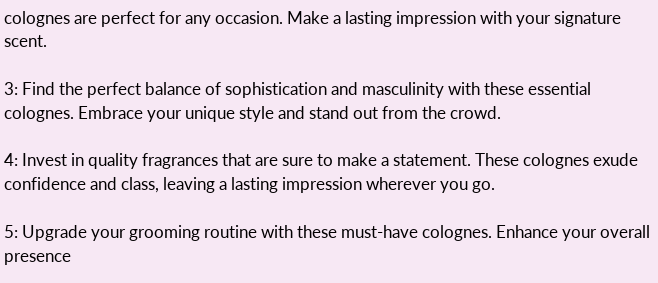colognes are perfect for any occasion. Make a lasting impression with your signature scent.

3: Find the perfect balance of sophistication and masculinity with these essential colognes. Embrace your unique style and stand out from the crowd.

4: Invest in quality fragrances that are sure to make a statement. These colognes exude confidence and class, leaving a lasting impression wherever you go.

5: Upgrade your grooming routine with these must-have colognes. Enhance your overall presence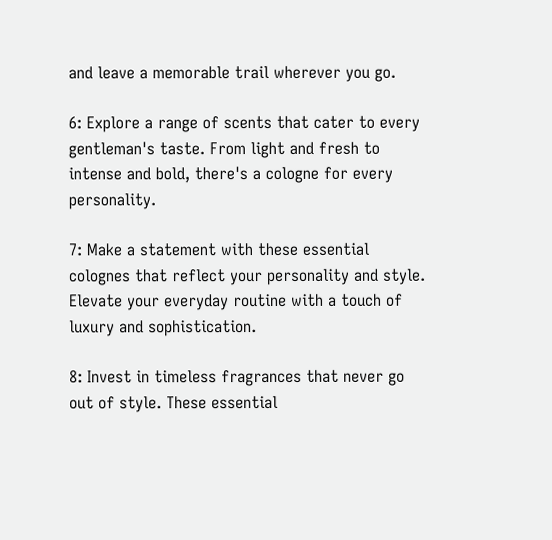and leave a memorable trail wherever you go.

6: Explore a range of scents that cater to every gentleman's taste. From light and fresh to intense and bold, there's a cologne for every personality.

7: Make a statement with these essential colognes that reflect your personality and style. Elevate your everyday routine with a touch of luxury and sophistication.

8: Invest in timeless fragrances that never go out of style. These essential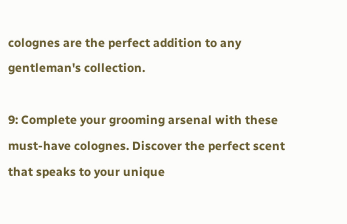colognes are the perfect addition to any gentleman's collection.

9: Complete your grooming arsenal with these must-have colognes. Discover the perfect scent that speaks to your unique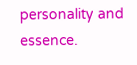personality and essence.